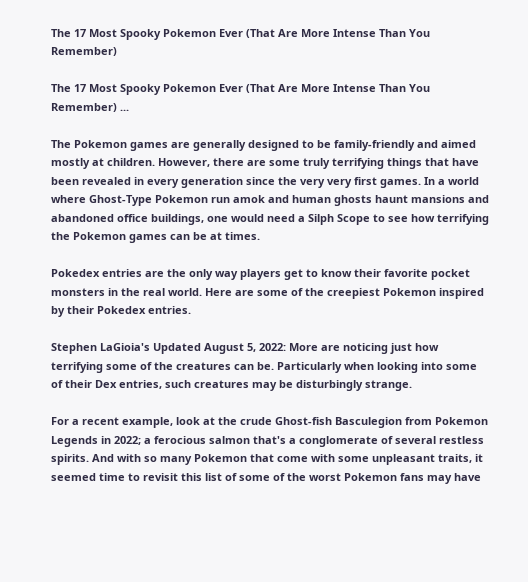The 17 Most Spooky Pokemon Ever (That Are More Intense Than You Remember)

The 17 Most Spooky Pokemon Ever (That Are More Intense Than You Remember) ...

The Pokemon games are generally designed to be family-friendly and aimed mostly at children. However, there are some truly terrifying things that have been revealed in every generation since the very very first games. In a world where Ghost-Type Pokemon run amok and human ghosts haunt mansions and abandoned office buildings, one would need a Silph Scope to see how terrifying the Pokemon games can be at times.

Pokedex entries are the only way players get to know their favorite pocket monsters in the real world. Here are some of the creepiest Pokemon inspired by their Pokedex entries.

Stephen LaGioia's Updated August 5, 2022: More are noticing just how terrifying some of the creatures can be. Particularly when looking into some of their Dex entries, such creatures may be disturbingly strange.

For a recent example, look at the crude Ghost-fish Basculegion from Pokemon Legends in 2022; a ferocious salmon that's a conglomerate of several restless spirits. And with so many Pokemon that come with some unpleasant traits, it seemed time to revisit this list of some of the worst Pokemon fans may have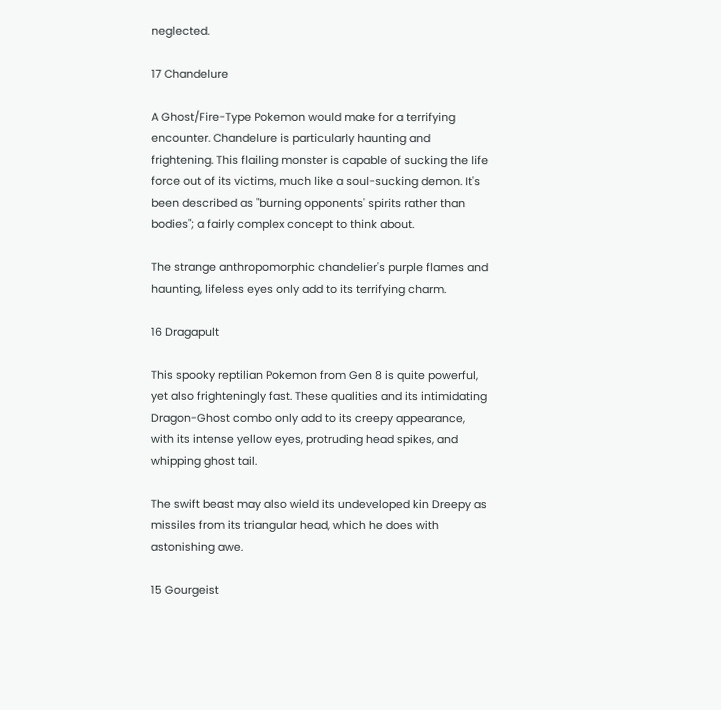neglected.

17 Chandelure

A Ghost/Fire-Type Pokemon would make for a terrifying encounter. Chandelure is particularly haunting and frightening. This flailing monster is capable of sucking the life force out of its victims, much like a soul-sucking demon. It's been described as "burning opponents' spirits rather than bodies"; a fairly complex concept to think about.

The strange anthropomorphic chandelier's purple flames and haunting, lifeless eyes only add to its terrifying charm.

16 Dragapult

This spooky reptilian Pokemon from Gen 8 is quite powerful, yet also frighteningly fast. These qualities and its intimidating Dragon-Ghost combo only add to its creepy appearance, with its intense yellow eyes, protruding head spikes, and whipping ghost tail.

The swift beast may also wield its undeveloped kin Dreepy as missiles from its triangular head, which he does with astonishing awe.

15 Gourgeist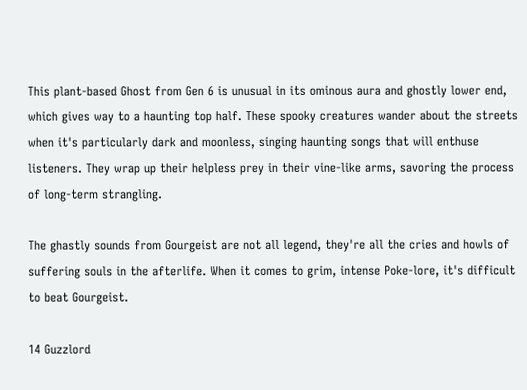This plant-based Ghost from Gen 6 is unusual in its ominous aura and ghostly lower end, which gives way to a haunting top half. These spooky creatures wander about the streets when it's particularly dark and moonless, singing haunting songs that will enthuse listeners. They wrap up their helpless prey in their vine-like arms, savoring the process of long-term strangling.

The ghastly sounds from Gourgeist are not all legend, they're all the cries and howls of suffering souls in the afterlife. When it comes to grim, intense Poke-lore, it's difficult to beat Gourgeist.

14 Guzzlord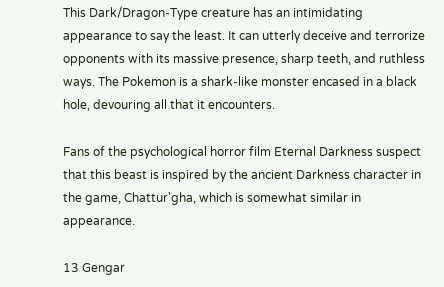This Dark/Dragon-Type creature has an intimidating appearance to say the least. It can utterly deceive and terrorize opponents with its massive presence, sharp teeth, and ruthless ways. The Pokemon is a shark-like monster encased in a black hole, devouring all that it encounters.

Fans of the psychological horror film Eternal Darkness suspect that this beast is inspired by the ancient Darkness character in the game, Chattur'gha, which is somewhat similar in appearance.

13 Gengar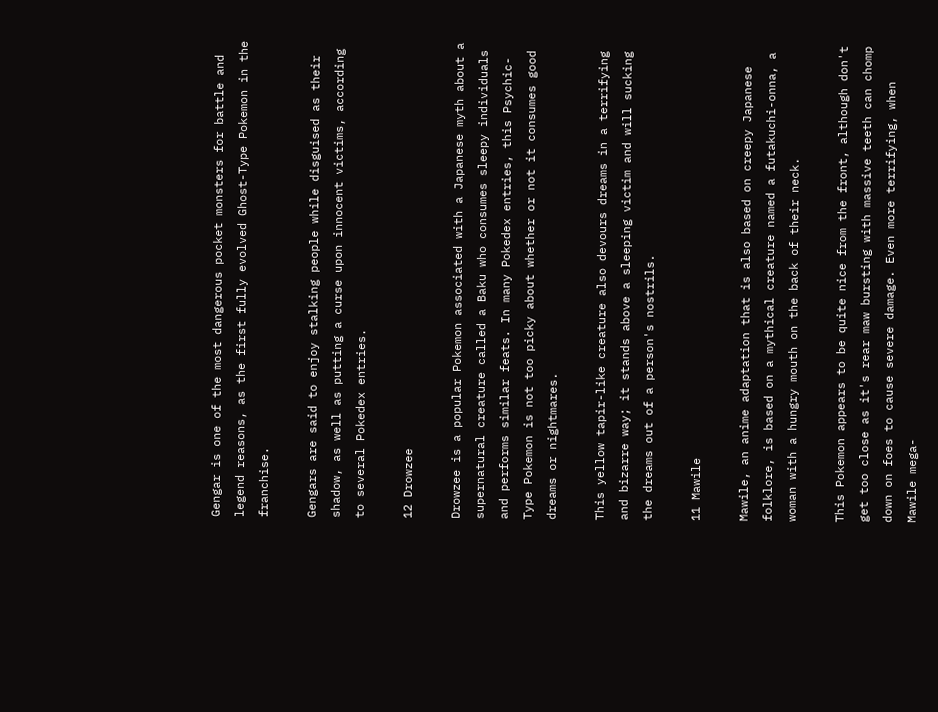Gengar is one of the most dangerous pocket monsters for battle and legend reasons, as the first fully evolved Ghost-Type Pokemon in the franchise.

Gengars are said to enjoy stalking people while disguised as their shadow, as well as putting a curse upon innocent victims, according to several Pokedex entries.

12 Drowzee

Drowzee is a popular Pokemon associated with a Japanese myth about a supernatural creature called a Baku who consumes sleepy individuals and performs similar feats. In many Pokedex entries, this Psychic-Type Pokemon is not too picky about whether or not it consumes good dreams or nightmares.

This yellow tapir-like creature also devours dreams in a terrifying and bizarre way; it stands above a sleeping victim and will sucking the dreams out of a person's nostrils.

11 Mawile

Mawile, an anime adaptation that is also based on creepy Japanese folklore, is based on a mythical creature named a futakuchi-onna, a woman with a hungry mouth on the back of their neck.

This Pokemon appears to be quite nice from the front, although don't get too close as it's rear maw bursting with massive teeth can chomp down on foes to cause severe damage. Even more terrifying, when Mawile mega-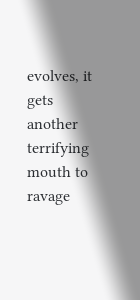evolves, it gets another terrifying mouth to ravage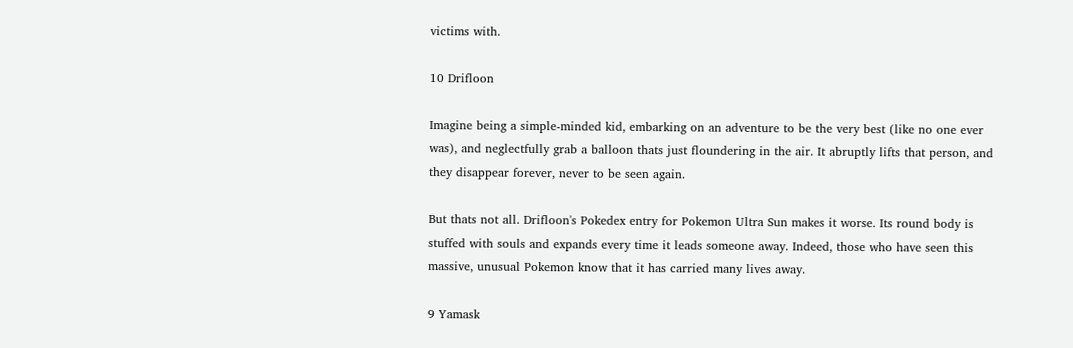victims with.

10 Drifloon

Imagine being a simple-minded kid, embarking on an adventure to be the very best (like no one ever was), and neglectfully grab a balloon thats just floundering in the air. It abruptly lifts that person, and they disappear forever, never to be seen again.

But thats not all. Drifloon's Pokedex entry for Pokemon Ultra Sun makes it worse. Its round body is stuffed with souls and expands every time it leads someone away. Indeed, those who have seen this massive, unusual Pokemon know that it has carried many lives away.

9 Yamask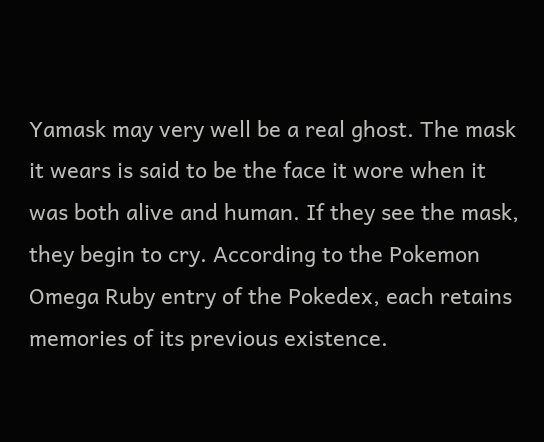Yamask may very well be a real ghost. The mask it wears is said to be the face it wore when it was both alive and human. If they see the mask, they begin to cry. According to the Pokemon Omega Ruby entry of the Pokedex, each retains memories of its previous existence.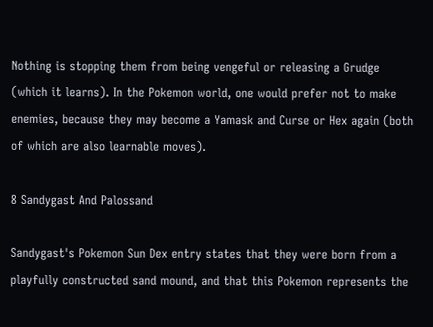Nothing is stopping them from being vengeful or releasing a Grudge (which it learns). In the Pokemon world, one would prefer not to make enemies, because they may become a Yamask and Curse or Hex again (both of which are also learnable moves).

8 Sandygast And Palossand

Sandygast's Pokemon Sun Dex entry states that they were born from a playfully constructed sand mound, and that this Pokemon represents the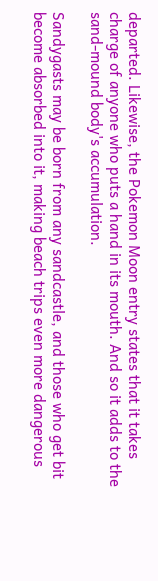departed. Likewise, the Pokemon Moon entry states that it takes charge of anyone who puts a hand in its mouth. And so it adds to the sand-mound body's accumulation.

Sandygasts may be born from any sandcastle, and those who get bit become absorbed into it, making beach trips even more dangerous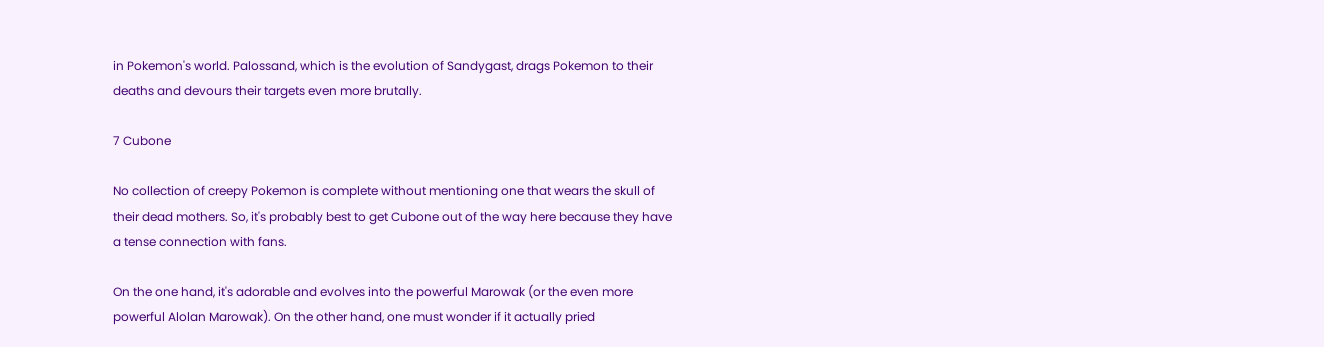in Pokemon's world. Palossand, which is the evolution of Sandygast, drags Pokemon to their deaths and devours their targets even more brutally.

7 Cubone

No collection of creepy Pokemon is complete without mentioning one that wears the skull of their dead mothers. So, it's probably best to get Cubone out of the way here because they have a tense connection with fans.

On the one hand, it's adorable and evolves into the powerful Marowak (or the even more powerful Alolan Marowak). On the other hand, one must wonder if it actually pried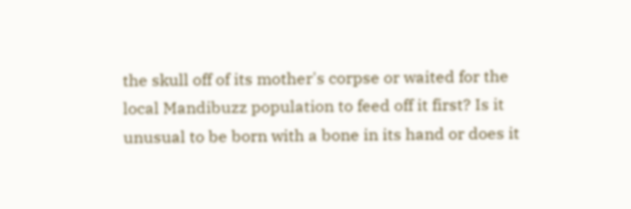the skull off of its mother's corpse or waited for the local Mandibuzz population to feed off it first? Is it unusual to be born with a bone in its hand or does it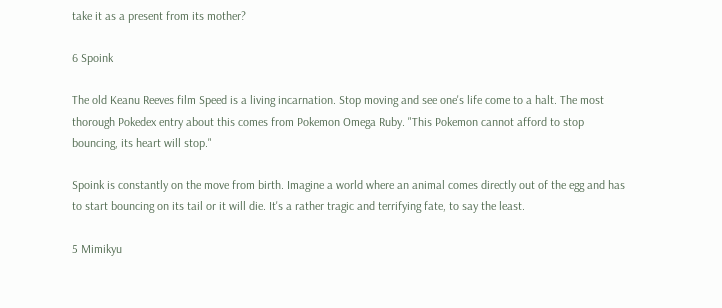take it as a present from its mother?

6 Spoink

The old Keanu Reeves film Speed is a living incarnation. Stop moving and see one's life come to a halt. The most thorough Pokedex entry about this comes from Pokemon Omega Ruby. "This Pokemon cannot afford to stop bouncing, its heart will stop."

Spoink is constantly on the move from birth. Imagine a world where an animal comes directly out of the egg and has to start bouncing on its tail or it will die. It's a rather tragic and terrifying fate, to say the least.

5 Mimikyu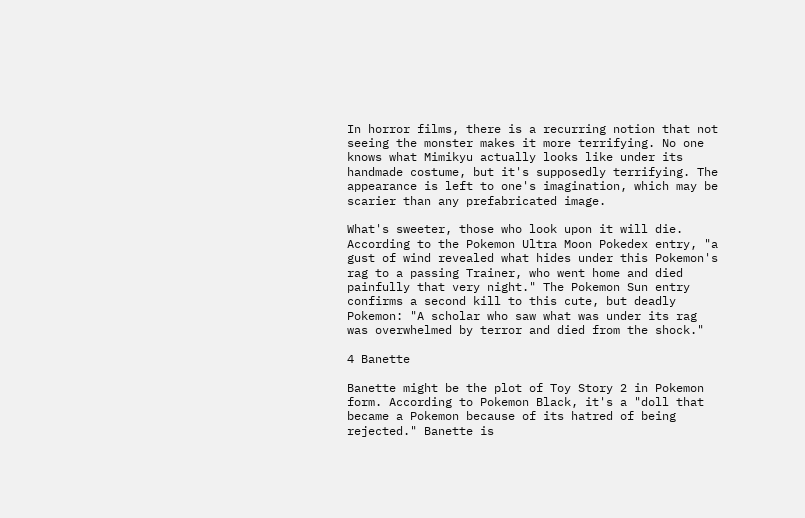In horror films, there is a recurring notion that not seeing the monster makes it more terrifying. No one knows what Mimikyu actually looks like under its handmade costume, but it's supposedly terrifying. The appearance is left to one's imagination, which may be scarier than any prefabricated image.

What's sweeter, those who look upon it will die. According to the Pokemon Ultra Moon Pokedex entry, "a gust of wind revealed what hides under this Pokemon's rag to a passing Trainer, who went home and died painfully that very night." The Pokemon Sun entry confirms a second kill to this cute, but deadly Pokemon: "A scholar who saw what was under its rag was overwhelmed by terror and died from the shock."

4 Banette

Banette might be the plot of Toy Story 2 in Pokemon form. According to Pokemon Black, it's a "doll that became a Pokemon because of its hatred of being rejected." Banette is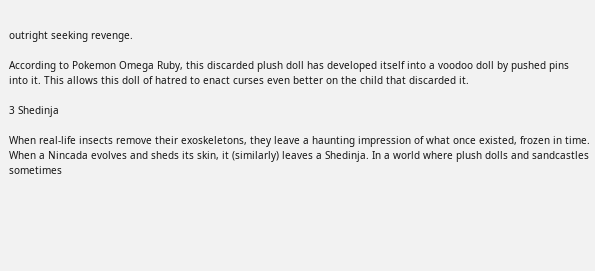outright seeking revenge.

According to Pokemon Omega Ruby, this discarded plush doll has developed itself into a voodoo doll by pushed pins into it. This allows this doll of hatred to enact curses even better on the child that discarded it.

3 Shedinja

When real-life insects remove their exoskeletons, they leave a haunting impression of what once existed, frozen in time. When a Nincada evolves and sheds its skin, it (similarly) leaves a Shedinja. In a world where plush dolls and sandcastles sometimes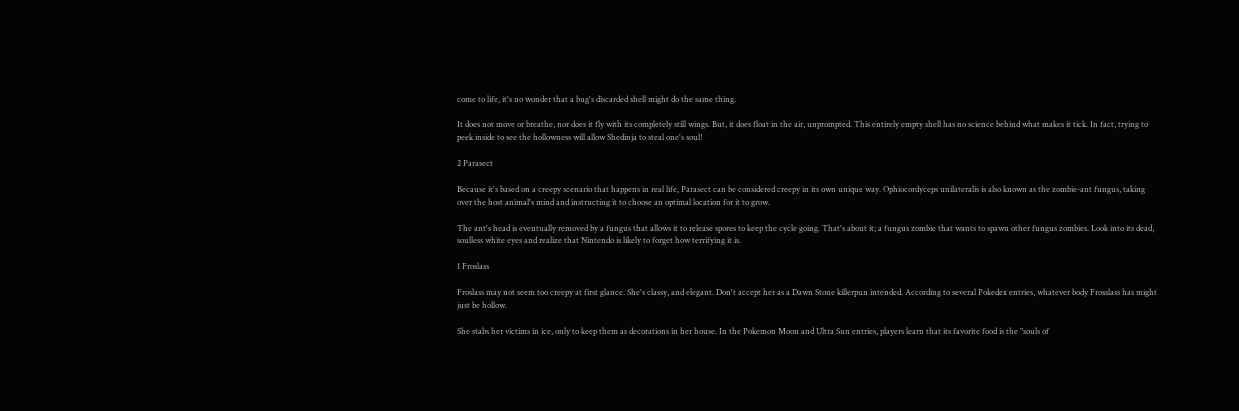come to life, it's no wonder that a bug's discarded shell might do the same thing.

It does not move or breathe, nor does it fly with its completely still wings. But, it does float in the air, unprompted. This entirely empty shell has no science behind what makes it tick. In fact, trying to peek inside to see the hollowness will allow Shedinja to steal one's soul!

2 Parasect

Because it's based on a creepy scenario that happens in real life, Parasect can be considered creepy in its own unique way. Ophiocordyceps unilateralis is also known as the zombie-ant fungus, taking over the host animal's mind and instructing it to choose an optimal location for it to grow.

The ant's head is eventually removed by a fungus that allows it to release spores to keep the cycle going. That's about it; a fungus zombie that wants to spawn other fungus zombies. Look into its dead, soulless white eyes and realize that Nintendo is likely to forget how terrifying it is.

1 Froslass

Froslass may not seem too creepy at first glance. She's classy, and elegant. Don't accept her as a Dawn Stone killerpun intended. According to several Pokedex entries, whatever body Frosslass has might just be hollow.

She stabs her victims in ice, only to keep them as decorations in her house. In the Pokemon Moon and Ultra Sun entries, players learn that its favorite food is the "souls of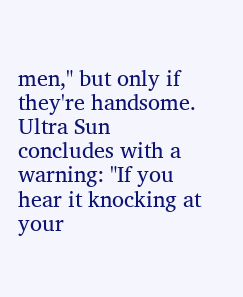men," but only if they're handsome. Ultra Sun concludes with a warning: "If you hear it knocking at your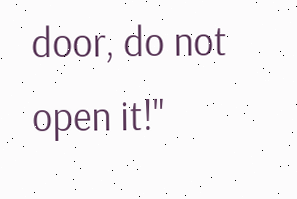door, do not open it!"